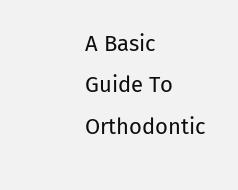A Basic Guide To Orthodontic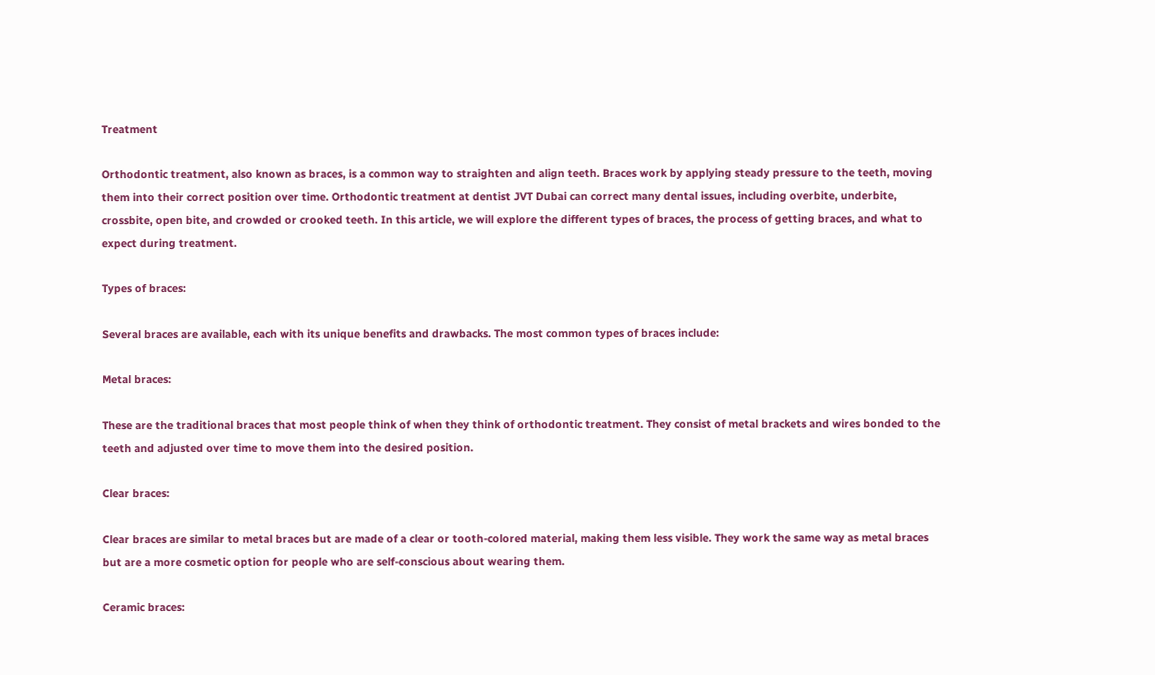Treatment

Orthodontic treatment, also known as braces, is a common way to straighten and align teeth. Braces work by applying steady pressure to the teeth, moving them into their correct position over time. Orthodontic treatment at dentist JVT Dubai can correct many dental issues, including overbite, underbite, crossbite, open bite, and crowded or crooked teeth. In this article, we will explore the different types of braces, the process of getting braces, and what to expect during treatment.

Types of braces:

Several braces are available, each with its unique benefits and drawbacks. The most common types of braces include:

Metal braces:

These are the traditional braces that most people think of when they think of orthodontic treatment. They consist of metal brackets and wires bonded to the teeth and adjusted over time to move them into the desired position.

Clear braces:

Clear braces are similar to metal braces but are made of a clear or tooth-colored material, making them less visible. They work the same way as metal braces but are a more cosmetic option for people who are self-conscious about wearing them.

Ceramic braces: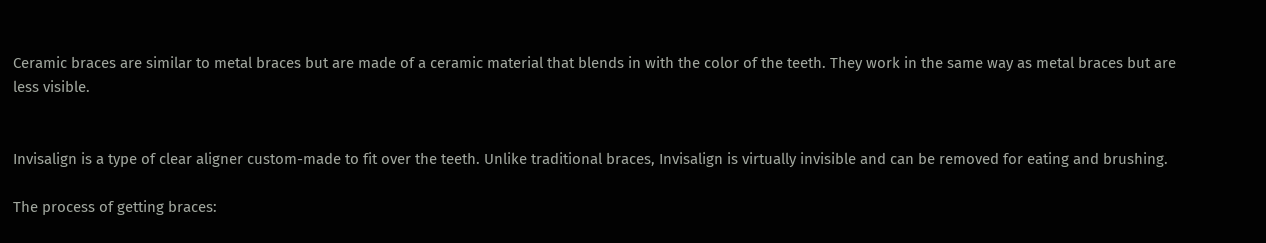Ceramic braces are similar to metal braces but are made of a ceramic material that blends in with the color of the teeth. They work in the same way as metal braces but are less visible.


Invisalign is a type of clear aligner custom-made to fit over the teeth. Unlike traditional braces, Invisalign is virtually invisible and can be removed for eating and brushing.

The process of getting braces: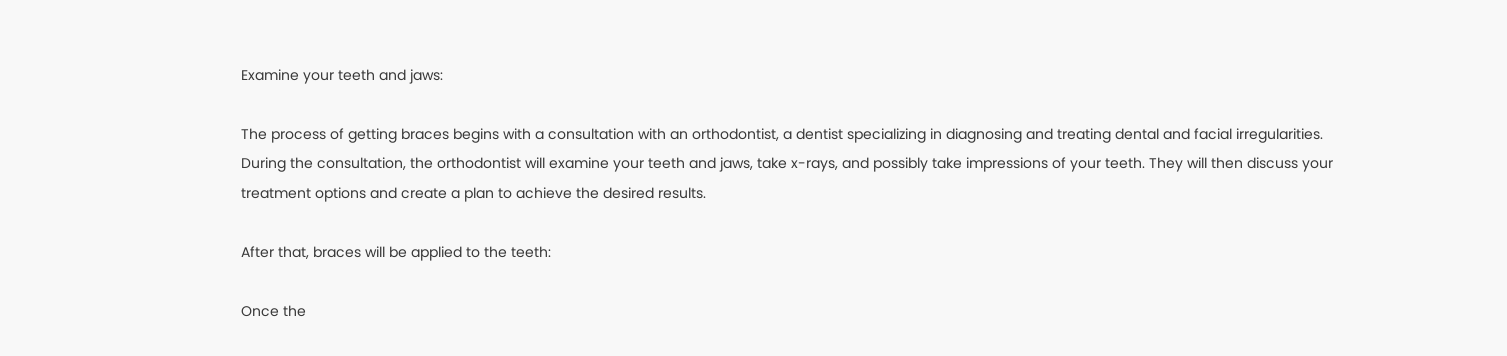Examine your teeth and jaws:

The process of getting braces begins with a consultation with an orthodontist, a dentist specializing in diagnosing and treating dental and facial irregularities. During the consultation, the orthodontist will examine your teeth and jaws, take x-rays, and possibly take impressions of your teeth. They will then discuss your treatment options and create a plan to achieve the desired results.

After that, braces will be applied to the teeth:

Once the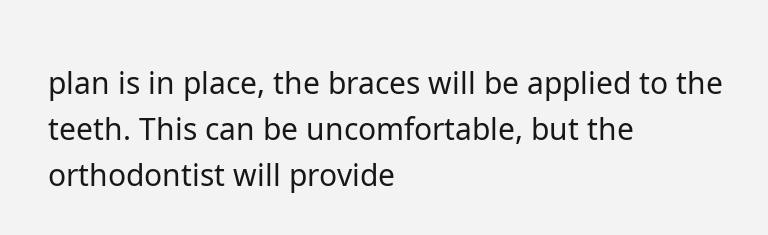plan is in place, the braces will be applied to the teeth. This can be uncomfortable, but the orthodontist will provide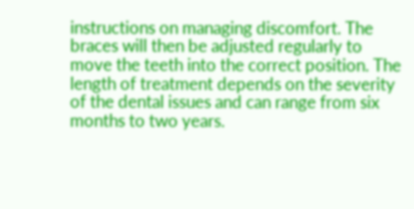instructions on managing discomfort. The braces will then be adjusted regularly to move the teeth into the correct position. The length of treatment depends on the severity of the dental issues and can range from six months to two years.